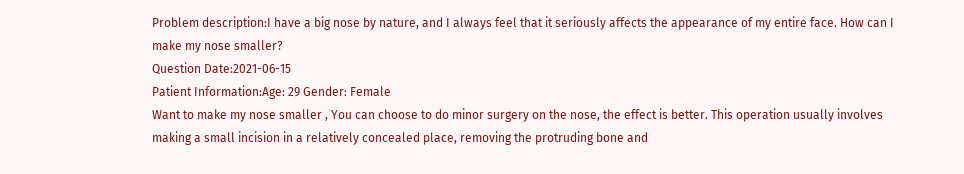Problem description:I have a big nose by nature, and I always feel that it seriously affects the appearance of my entire face. How can I make my nose smaller?
Question Date:2021-06-15
Patient Information:Age: 29 Gender: Female
Want to make my nose smaller , You can choose to do minor surgery on the nose, the effect is better. This operation usually involves making a small incision in a relatively concealed place, removing the protruding bone and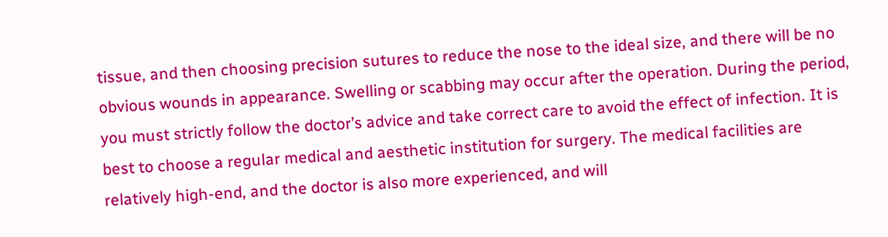tissue, and then choosing precision sutures to reduce the nose to the ideal size, and there will be no obvious wounds in appearance. Swelling or scabbing may occur after the operation. During the period, you must strictly follow the doctor’s advice and take correct care to avoid the effect of infection. It is best to choose a regular medical and aesthetic institution for surgery. The medical facilities are relatively high-end, and the doctor is also more experienced, and will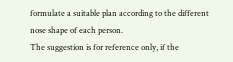formulate a suitable plan according to the different nose shape of each person.
The suggestion is for reference only, if the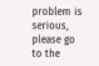problem is serious, please go to the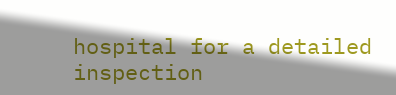hospital for a detailed inspection